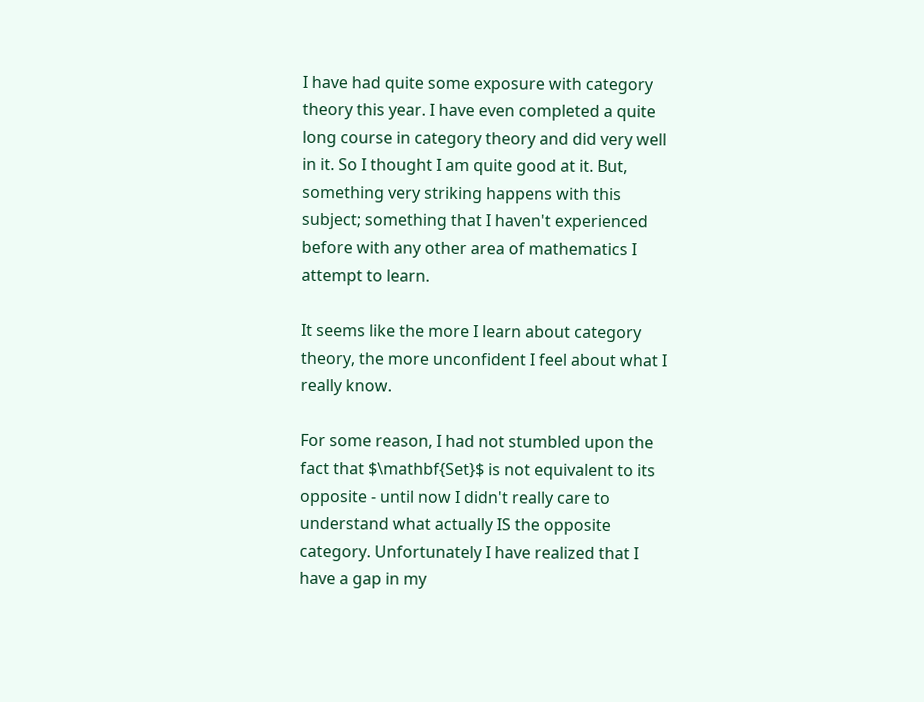I have had quite some exposure with category theory this year. I have even completed a quite long course in category theory and did very well in it. So I thought I am quite good at it. But, something very striking happens with this subject; something that I haven't experienced before with any other area of mathematics I attempt to learn.

It seems like the more I learn about category theory, the more unconfident I feel about what I really know.

For some reason, I had not stumbled upon the fact that $\mathbf{Set}$ is not equivalent to its opposite - until now I didn't really care to understand what actually IS the opposite category. Unfortunately I have realized that I have a gap in my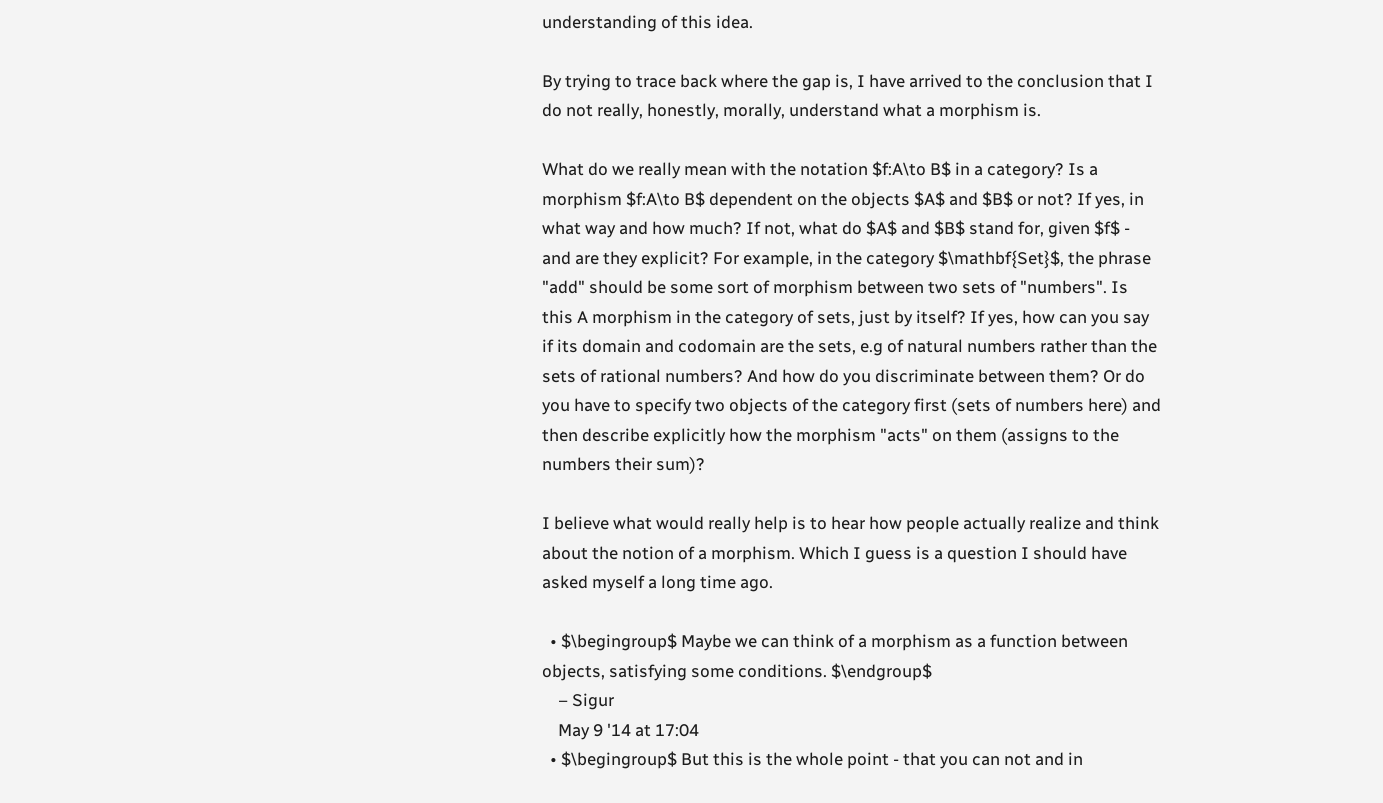understanding of this idea.

By trying to trace back where the gap is, I have arrived to the conclusion that I do not really, honestly, morally, understand what a morphism is.

What do we really mean with the notation $f:A\to B$ in a category? Is a morphism $f:A\to B$ dependent on the objects $A$ and $B$ or not? If yes, in what way and how much? If not, what do $A$ and $B$ stand for, given $f$ - and are they explicit? For example, in the category $\mathbf{Set}$, the phrase "add" should be some sort of morphism between two sets of "numbers". Is this A morphism in the category of sets, just by itself? If yes, how can you say if its domain and codomain are the sets, e.g of natural numbers rather than the sets of rational numbers? And how do you discriminate between them? Or do you have to specify two objects of the category first (sets of numbers here) and then describe explicitly how the morphism "acts" on them (assigns to the numbers their sum)?

I believe what would really help is to hear how people actually realize and think about the notion of a morphism. Which I guess is a question I should have asked myself a long time ago.

  • $\begingroup$ Maybe we can think of a morphism as a function between objects, satisfying some conditions. $\endgroup$
    – Sigur
    May 9 '14 at 17:04
  • $\begingroup$ But this is the whole point - that you can not and in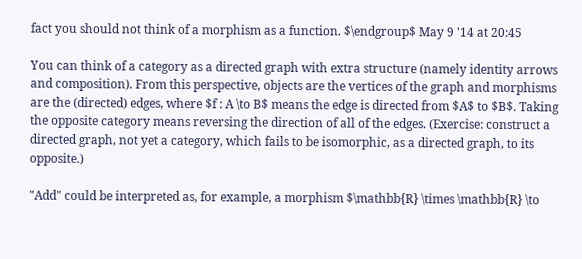fact you should not think of a morphism as a function. $\endgroup$ May 9 '14 at 20:45

You can think of a category as a directed graph with extra structure (namely identity arrows and composition). From this perspective, objects are the vertices of the graph and morphisms are the (directed) edges, where $f : A \to B$ means the edge is directed from $A$ to $B$. Taking the opposite category means reversing the direction of all of the edges. (Exercise: construct a directed graph, not yet a category, which fails to be isomorphic, as a directed graph, to its opposite.)

"Add" could be interpreted as, for example, a morphism $\mathbb{R} \times \mathbb{R} \to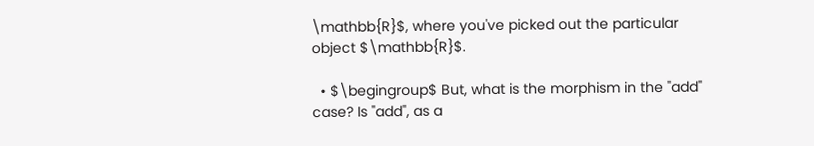\mathbb{R}$, where you've picked out the particular object $\mathbb{R}$.

  • $\begingroup$ But, what is the morphism in the "add" case? Is "add", as a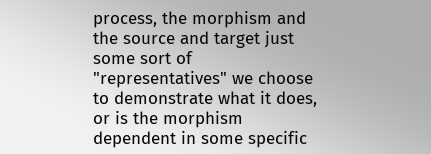process, the morphism and the source and target just some sort of "representatives" we choose to demonstrate what it does, or is the morphism dependent in some specific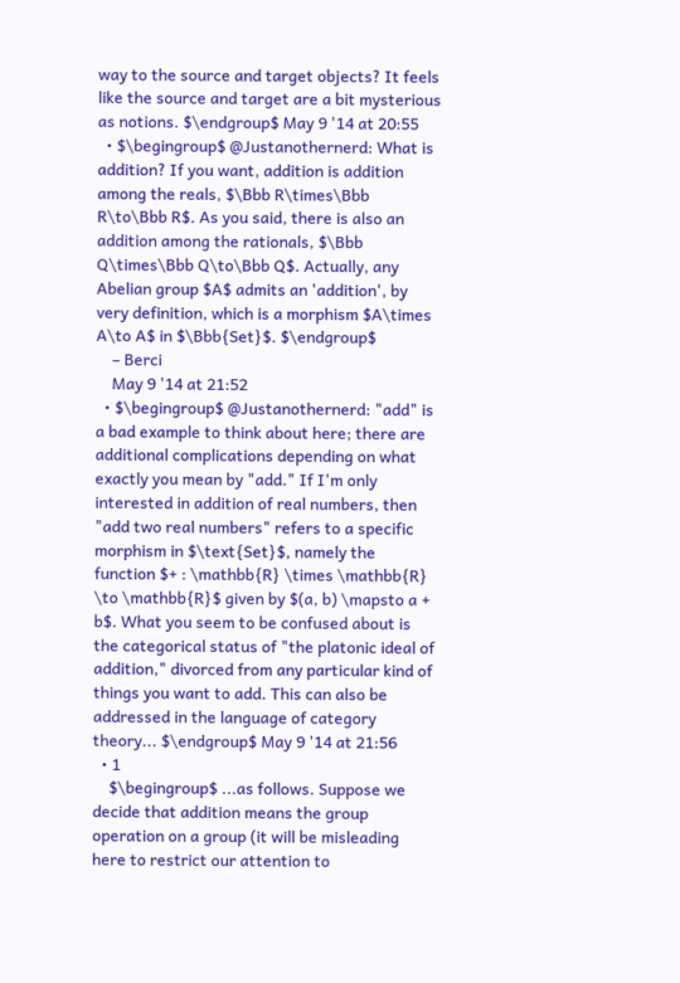way to the source and target objects? It feels like the source and target are a bit mysterious as notions. $\endgroup$ May 9 '14 at 20:55
  • $\begingroup$ @Justanothernerd: What is addition? If you want, addition is addition among the reals, $\Bbb R\times\Bbb R\to\Bbb R$. As you said, there is also an addition among the rationals, $\Bbb Q\times\Bbb Q\to\Bbb Q$. Actually, any Abelian group $A$ admits an 'addition', by very definition, which is a morphism $A\times A\to A$ in $\Bbb{Set}$. $\endgroup$
    – Berci
    May 9 '14 at 21:52
  • $\begingroup$ @Justanothernerd: "add" is a bad example to think about here; there are additional complications depending on what exactly you mean by "add." If I'm only interested in addition of real numbers, then "add two real numbers" refers to a specific morphism in $\text{Set}$, namely the function $+ : \mathbb{R} \times \mathbb{R} \to \mathbb{R}$ given by $(a, b) \mapsto a + b$. What you seem to be confused about is the categorical status of "the platonic ideal of addition," divorced from any particular kind of things you want to add. This can also be addressed in the language of category theory... $\endgroup$ May 9 '14 at 21:56
  • 1
    $\begingroup$ ...as follows. Suppose we decide that addition means the group operation on a group (it will be misleading here to restrict our attention to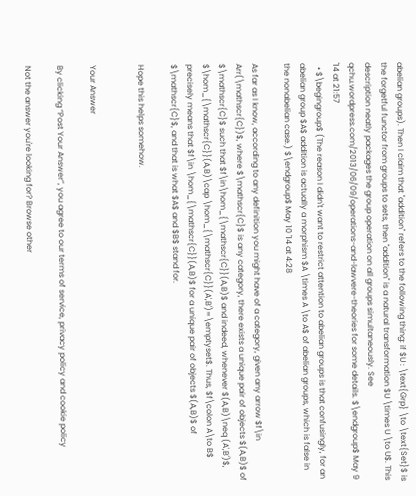abelian groups). Then I claim that "addition" refers to the following thing: if $U : \text{Grp} \to \text{Set}$ is the forgetful functor from groups to sets, then "addition" is a natural transformation $U \times U \to U$. This description neatly packages the group operation on all groups simultaneously. See qchu.wordpress.com/2013/06/09/operations-and-lawvere-theories for some details. $\endgroup$ May 9 '14 at 21:57
  • $\begingroup$ (The reason I didn't want to restrict attention to abelian groups is that confusingly, for an abelian group $A$ addition is actually a morphism $A \times A \to A$ of abelian groups, which is false in the nonabelian case.) $\endgroup$ May 10 '14 at 4:28

As far as I know, according to any definition you might have of a category, given any arrow $f\in Arr(\mathscr{C})$, where $\mathscr{C}$ is any category, there exists a unique pair of objects $(A,B)$ of $\mathscr{C}$ such that $f\in\hom_{\mathscr{C}}(A,B)$ and indeed, whenever $(A,B)\neq (A',B')$, $\hom_{\mathscr{C}}(A,B)\cap \hom_{\mathscr{C}}(A',B')=\emptyset$. Thus, $f\colon A\to B$ precisely means that $f\in \hom_{\mathscr{C}}(A,B)$ for a unique pair of objects $(A,B)$ of $\mathscr{C}$, and that is what $A$ and $B$ stand for.

Hope this helps somehow.


Your Answer

By clicking “Post Your Answer”, you agree to our terms of service, privacy policy and cookie policy

Not the answer you're looking for? Browse other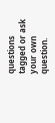questions tagged or ask your own question.